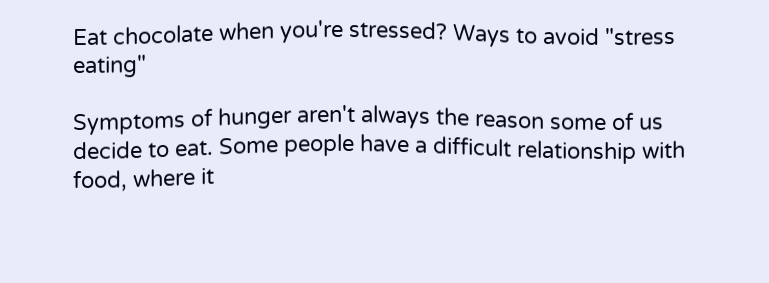Eat chocolate when you're stressed? Ways to avoid "stress eating"

Symptoms of hunger aren't always the reason some of us decide to eat. Some people have a difficult relationship with food, where it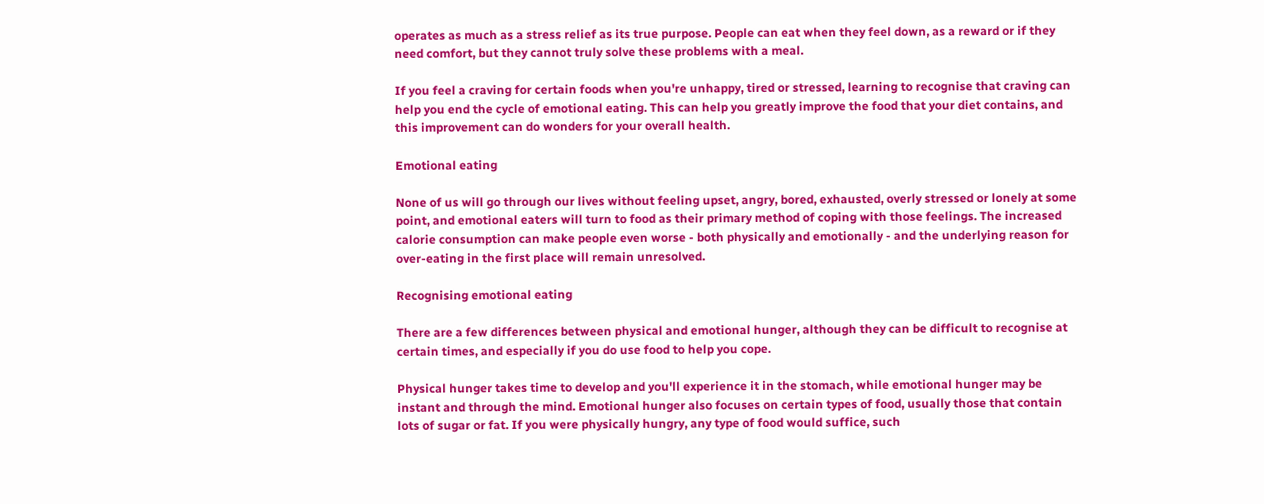operates as much as a stress relief as its true purpose. People can eat when they feel down, as a reward or if they need comfort, but they cannot truly solve these problems with a meal.

If you feel a craving for certain foods when you're unhappy, tired or stressed, learning to recognise that craving can help you end the cycle of emotional eating. This can help you greatly improve the food that your diet contains, and this improvement can do wonders for your overall health.

Emotional eating

None of us will go through our lives without feeling upset, angry, bored, exhausted, overly stressed or lonely at some point, and emotional eaters will turn to food as their primary method of coping with those feelings. The increased calorie consumption can make people even worse - both physically and emotionally - and the underlying reason for over-eating in the first place will remain unresolved.

Recognising emotional eating

There are a few differences between physical and emotional hunger, although they can be difficult to recognise at certain times, and especially if you do use food to help you cope.

Physical hunger takes time to develop and you'll experience it in the stomach, while emotional hunger may be instant and through the mind. Emotional hunger also focuses on certain types of food, usually those that contain lots of sugar or fat. If you were physically hungry, any type of food would suffice, such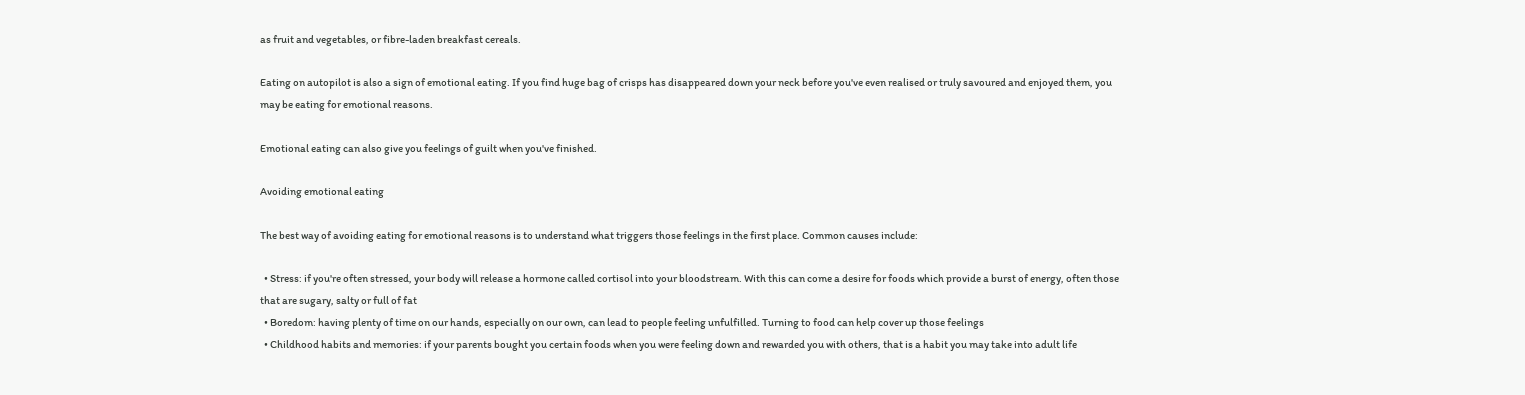as fruit and vegetables, or fibre-laden breakfast cereals.

Eating on autopilot is also a sign of emotional eating. If you find huge bag of crisps has disappeared down your neck before you've even realised or truly savoured and enjoyed them, you may be eating for emotional reasons.

Emotional eating can also give you feelings of guilt when you've finished.

Avoiding emotional eating

The best way of avoiding eating for emotional reasons is to understand what triggers those feelings in the first place. Common causes include:

  • Stress: if you're often stressed, your body will release a hormone called cortisol into your bloodstream. With this can come a desire for foods which provide a burst of energy, often those that are sugary, salty or full of fat
  • Boredom: having plenty of time on our hands, especially on our own, can lead to people feeling unfulfilled. Turning to food can help cover up those feelings
  • Childhood habits and memories: if your parents bought you certain foods when you were feeling down and rewarded you with others, that is a habit you may take into adult life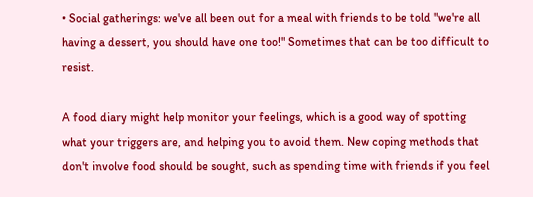• Social gatherings: we've all been out for a meal with friends to be told "we're all having a dessert, you should have one too!" Sometimes that can be too difficult to resist.

A food diary might help monitor your feelings, which is a good way of spotting what your triggers are, and helping you to avoid them. New coping methods that don't involve food should be sought, such as spending time with friends if you feel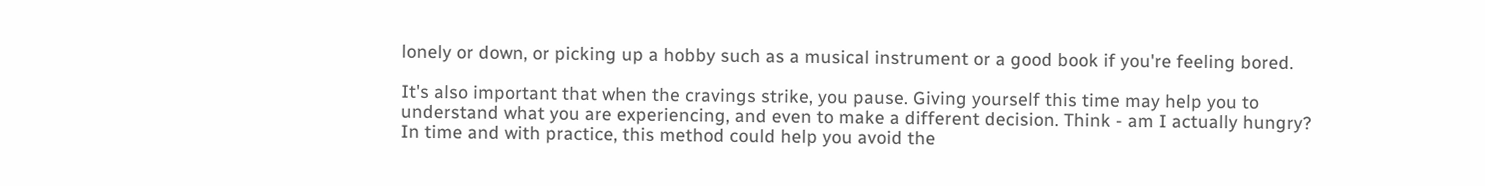lonely or down, or picking up a hobby such as a musical instrument or a good book if you're feeling bored.

It's also important that when the cravings strike, you pause. Giving yourself this time may help you to understand what you are experiencing, and even to make a different decision. Think - am I actually hungry? In time and with practice, this method could help you avoid the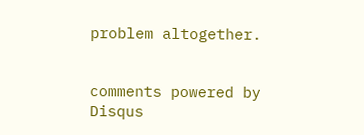problem altogether.


comments powered by Disqus